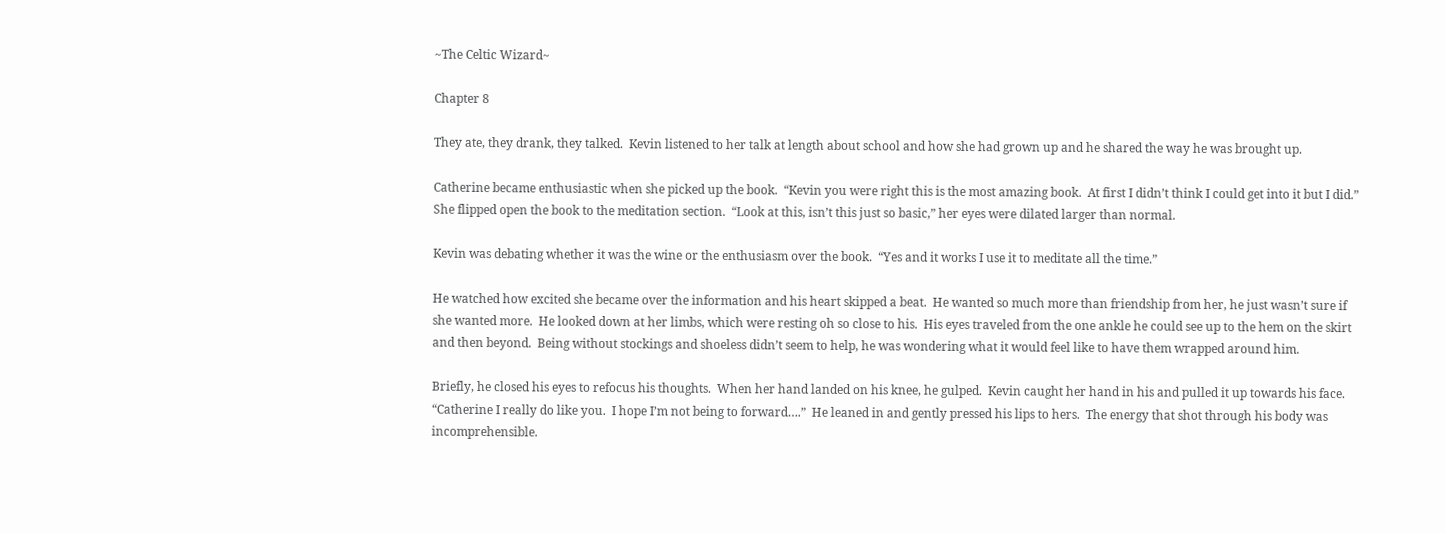~The Celtic Wizard~

Chapter 8

They ate, they drank, they talked.  Kevin listened to her talk at length about school and how she had grown up and he shared the way he was brought up.

Catherine became enthusiastic when she picked up the book.  “Kevin you were right this is the most amazing book.  At first I didn’t think I could get into it but I did.”  She flipped open the book to the meditation section.  “Look at this, isn’t this just so basic,” her eyes were dilated larger than normal.

Kevin was debating whether it was the wine or the enthusiasm over the book.  “Yes and it works I use it to meditate all the time.”

He watched how excited she became over the information and his heart skipped a beat.  He wanted so much more than friendship from her, he just wasn’t sure if she wanted more.  He looked down at her limbs, which were resting oh so close to his.  His eyes traveled from the one ankle he could see up to the hem on the skirt and then beyond.  Being without stockings and shoeless didn’t seem to help, he was wondering what it would feel like to have them wrapped around him.

Briefly, he closed his eyes to refocus his thoughts.  When her hand landed on his knee, he gulped.  Kevin caught her hand in his and pulled it up towards his face.  “Catherine I really do like you.  I hope I’m not being to forward….”  He leaned in and gently pressed his lips to hers.  The energy that shot through his body was incomprehensible.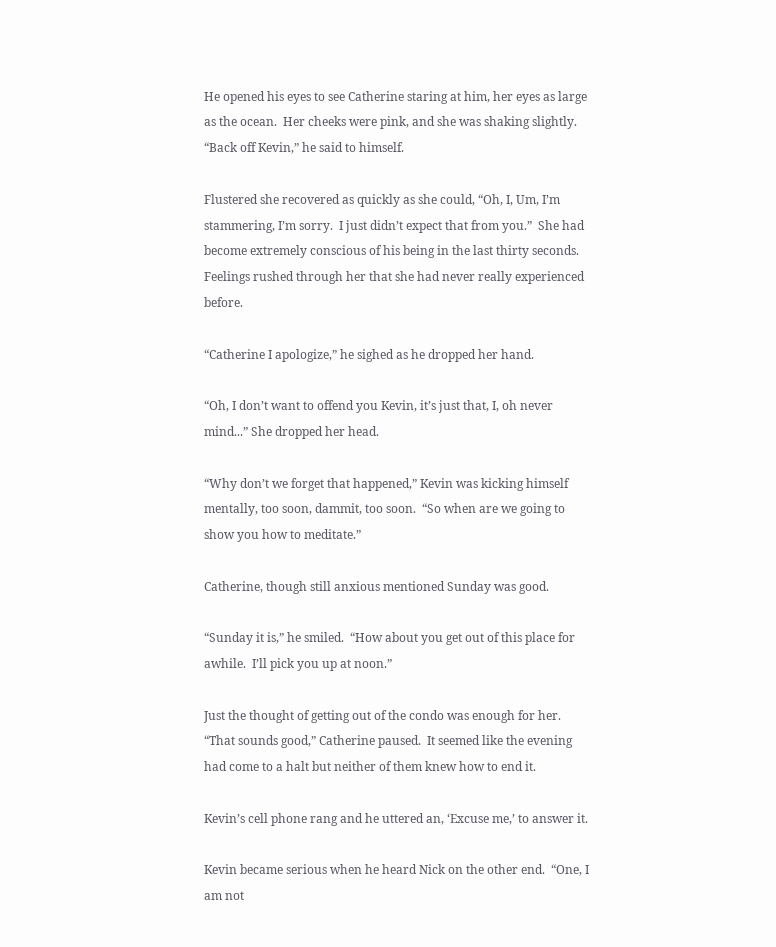He opened his eyes to see Catherine staring at him, her eyes as large as the ocean.  Her cheeks were pink, and she was shaking slightly.  “Back off Kevin,” he said to himself.

Flustered she recovered as quickly as she could, “Oh, I, Um, I’m stammering, I’m sorry.  I just didn’t expect that from you.”  She had become extremely conscious of his being in the last thirty seconds.  Feelings rushed through her that she had never really experienced before.

“Catherine I apologize,” he sighed as he dropped her hand.

“Oh, I don’t want to offend you Kevin, it’s just that, I, oh never mind...” She dropped her head.

“Why don’t we forget that happened,” Kevin was kicking himself mentally, too soon, dammit, too soon.  “So when are we going to show you how to meditate.”

Catherine, though still anxious mentioned Sunday was good.

“Sunday it is,” he smiled.  “How about you get out of this place for awhile.  I’ll pick you up at noon.”

Just the thought of getting out of the condo was enough for her.  “That sounds good,” Catherine paused.  It seemed like the evening had come to a halt but neither of them knew how to end it.

Kevin’s cell phone rang and he uttered an, ‘Excuse me,’ to answer it.

Kevin became serious when he heard Nick on the other end.  “One, I am not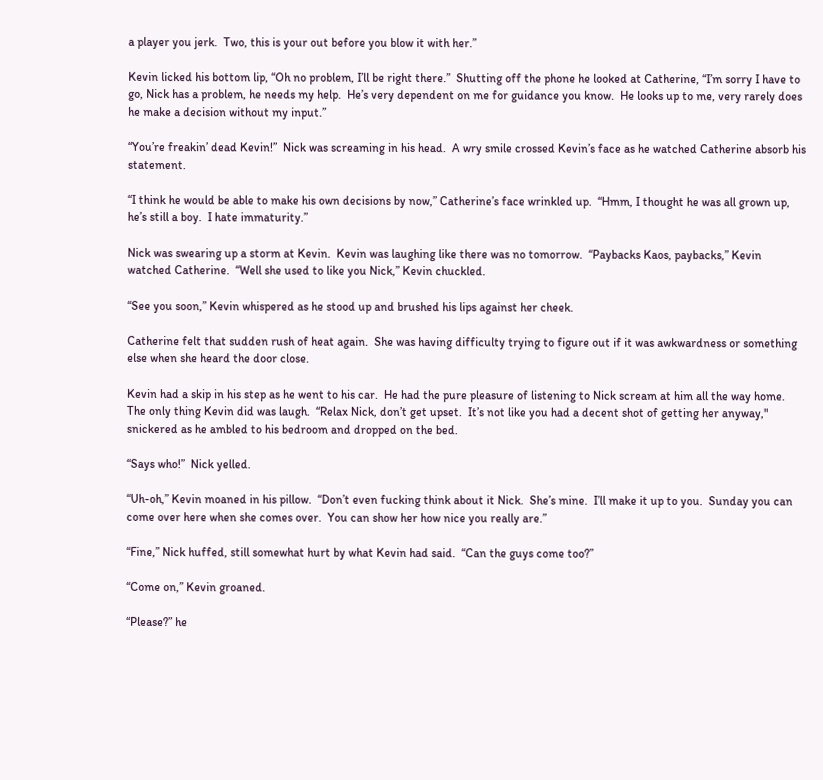a player you jerk.  Two, this is your out before you blow it with her.”

Kevin licked his bottom lip, “Oh no problem, I’ll be right there.”  Shutting off the phone he looked at Catherine, “I’m sorry I have to go, Nick has a problem, he needs my help.  He’s very dependent on me for guidance you know.  He looks up to me, very rarely does he make a decision without my input.”

“You’re freakin’ dead Kevin!”  Nick was screaming in his head.  A wry smile crossed Kevin’s face as he watched Catherine absorb his statement.

“I think he would be able to make his own decisions by now,” Catherine’s face wrinkled up.  “Hmm, I thought he was all grown up, he’s still a boy.  I hate immaturity.”

Nick was swearing up a storm at Kevin.  Kevin was laughing like there was no tomorrow.  “Paybacks Kaos, paybacks,” Kevin watched Catherine.  “Well she used to like you Nick,” Kevin chuckled.

“See you soon,” Kevin whispered as he stood up and brushed his lips against her cheek.

Catherine felt that sudden rush of heat again.  She was having difficulty trying to figure out if it was awkwardness or something else when she heard the door close.

Kevin had a skip in his step as he went to his car.  He had the pure pleasure of listening to Nick scream at him all the way home.  The only thing Kevin did was laugh.  “Relax Nick, don’t get upset.  It’s not like you had a decent shot of getting her anyway," snickered as he ambled to his bedroom and dropped on the bed.

“Says who!”  Nick yelled.

“Uh-oh,” Kevin moaned in his pillow.  “Don’t even fucking think about it Nick.  She’s mine.  I’ll make it up to you.  Sunday you can come over here when she comes over.  You can show her how nice you really are.”

“Fine,” Nick huffed, still somewhat hurt by what Kevin had said.  “Can the guys come too?”

“Come on,” Kevin groaned.

“Please?” he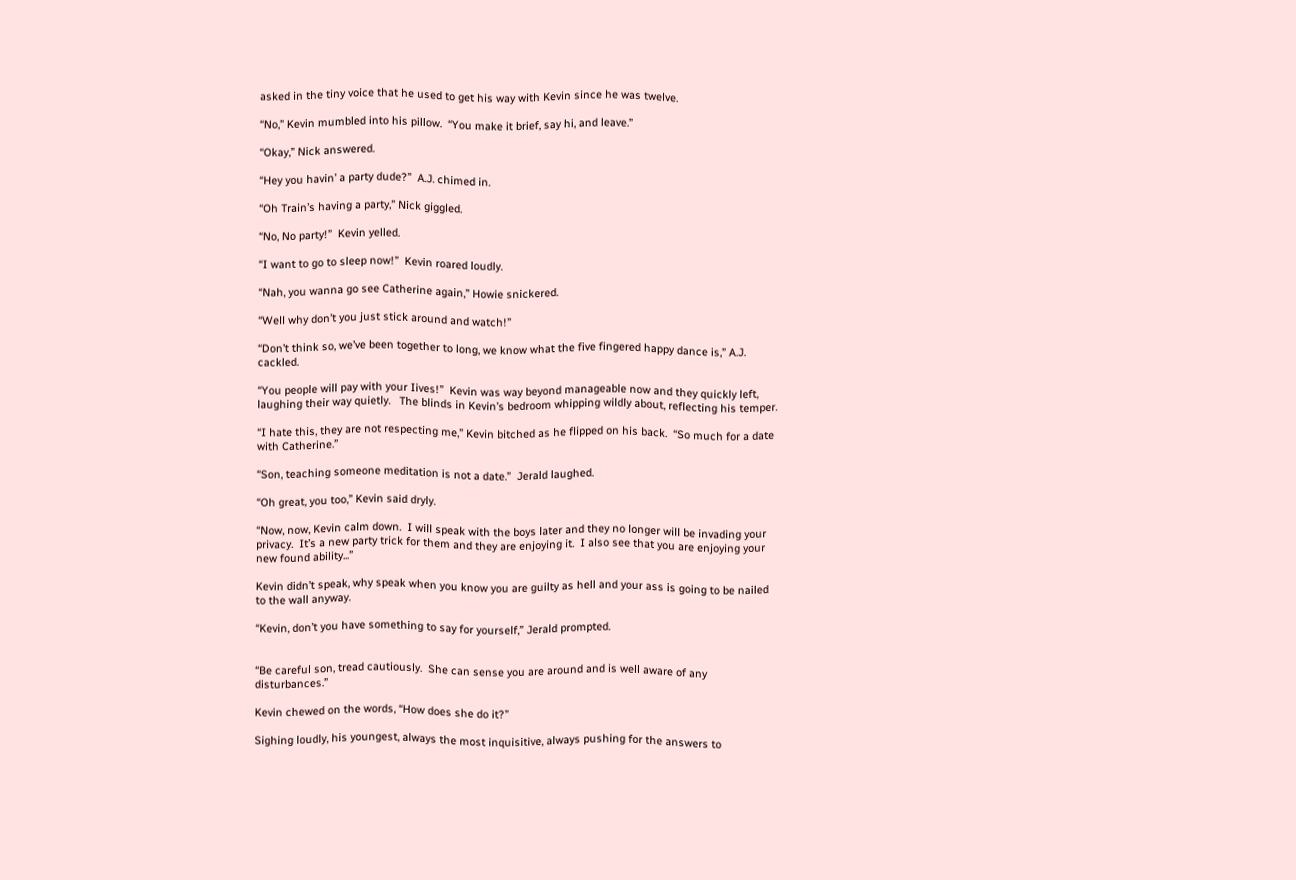asked in the tiny voice that he used to get his way with Kevin since he was twelve.

“No,” Kevin mumbled into his pillow.  “You make it brief, say hi, and leave.”

“Okay,” Nick answered.

“Hey you havin’ a party dude?”  A.J. chimed in.

“Oh Train’s having a party,” Nick giggled.

“No, No party!”  Kevin yelled.

“I want to go to sleep now!”  Kevin roared loudly.

“Nah, you wanna go see Catherine again,” Howie snickered.

“Well why don’t you just stick around and watch!”

“Don’t think so, we’ve been together to long, we know what the five fingered happy dance is,” A.J. cackled.

“You people will pay with your Iives!”  Kevin was way beyond manageable now and they quickly left, laughing their way quietly.   The blinds in Kevin’s bedroom whipping wildly about, reflecting his temper.

“I hate this, they are not respecting me,” Kevin bitched as he flipped on his back.  “So much for a date with Catherine.”

“Son, teaching someone meditation is not a date.”  Jerald laughed.

“Oh great, you too,” Kevin said dryly.

“Now, now, Kevin calm down.  I will speak with the boys later and they no longer will be invading your privacy.  It’s a new party trick for them and they are enjoying it.  I also see that you are enjoying your new found ability...”

Kevin didn’t speak, why speak when you know you are guilty as hell and your ass is going to be nailed to the wall anyway.

“Kevin, don’t you have something to say for yourself,” Jerald prompted.


“Be careful son, tread cautiously.  She can sense you are around and is well aware of any disturbances.”

Kevin chewed on the words, “How does she do it?”

Sighing loudly, his youngest, always the most inquisitive, always pushing for the answers to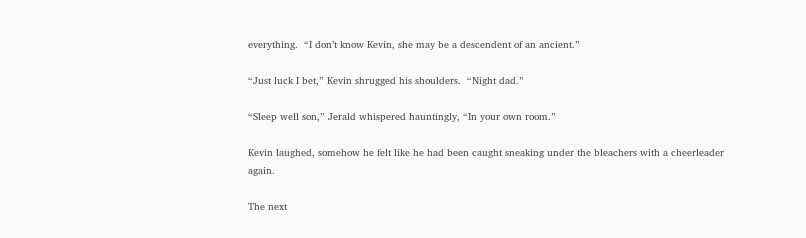everything.  “I don’t know Kevin, she may be a descendent of an ancient.”

“Just luck I bet,” Kevin shrugged his shoulders.  “Night dad.”

“Sleep well son,” Jerald whispered hauntingly, “In your own room.”

Kevin laughed, somehow he felt like he had been caught sneaking under the bleachers with a cheerleader again.

The next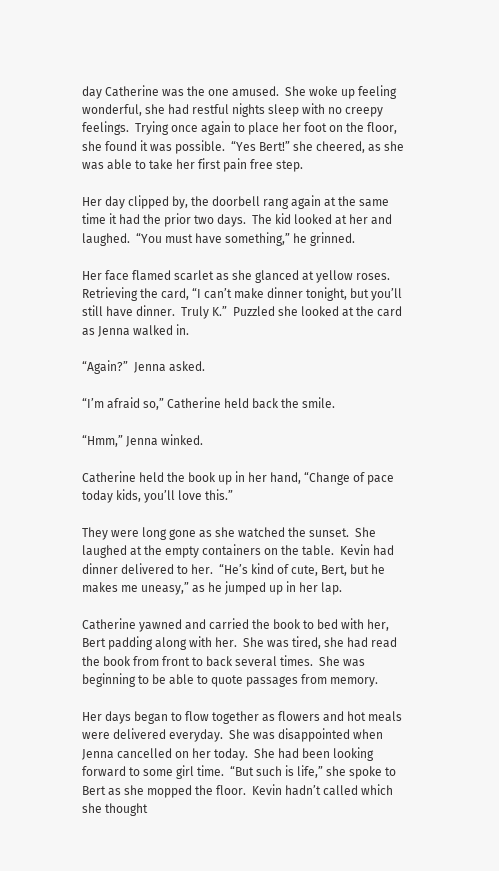day Catherine was the one amused.  She woke up feeling wonderful, she had restful nights sleep with no creepy feelings.  Trying once again to place her foot on the floor, she found it was possible.  “Yes Bert!” she cheered, as she was able to take her first pain free step.

Her day clipped by, the doorbell rang again at the same time it had the prior two days.  The kid looked at her and laughed.  “You must have something,” he grinned.

Her face flamed scarlet as she glanced at yellow roses.  Retrieving the card, “I can’t make dinner tonight, but you’ll still have dinner.  Truly K.”  Puzzled she looked at the card as Jenna walked in.

“Again?”  Jenna asked.

“I’m afraid so,” Catherine held back the smile.

“Hmm,” Jenna winked.

Catherine held the book up in her hand, “Change of pace today kids, you’ll love this.”

They were long gone as she watched the sunset.  She laughed at the empty containers on the table.  Kevin had dinner delivered to her.  “He’s kind of cute, Bert, but he makes me uneasy,” as he jumped up in her lap.

Catherine yawned and carried the book to bed with her, Bert padding along with her.  She was tired, she had read the book from front to back several times.  She was beginning to be able to quote passages from memory.

Her days began to flow together as flowers and hot meals were delivered everyday.  She was disappointed when Jenna cancelled on her today.  She had been looking forward to some girl time.  “But such is life,” she spoke to Bert as she mopped the floor.  Kevin hadn’t called which she thought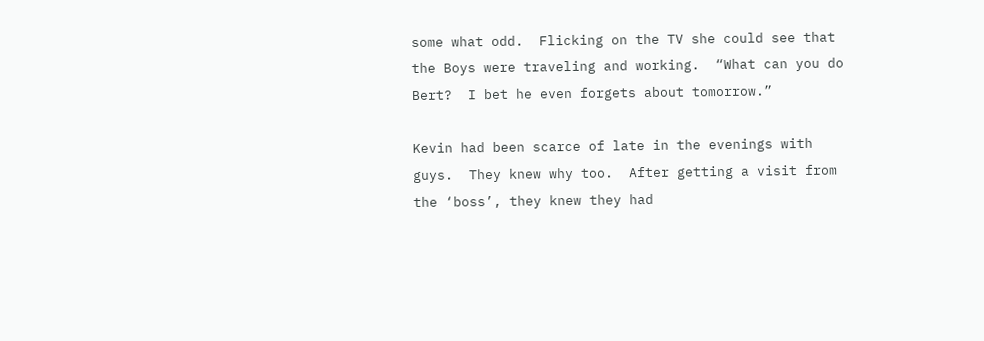some what odd.  Flicking on the TV she could see that the Boys were traveling and working.  “What can you do Bert?  I bet he even forgets about tomorrow.”

Kevin had been scarce of late in the evenings with guys.  They knew why too.  After getting a visit from the ‘boss’, they knew they had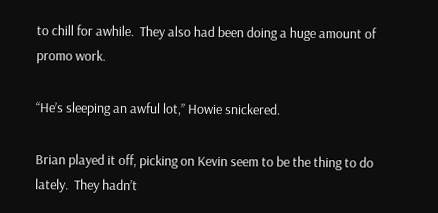to chill for awhile.  They also had been doing a huge amount of promo work.

“He’s sleeping an awful lot,” Howie snickered.

Brian played it off, picking on Kevin seem to be the thing to do lately.  They hadn’t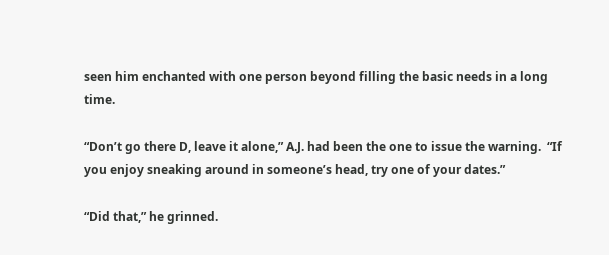seen him enchanted with one person beyond filling the basic needs in a long time.

“Don’t go there D, leave it alone,” A.J. had been the one to issue the warning.  “If you enjoy sneaking around in someone’s head, try one of your dates.”

“Did that,” he grinned.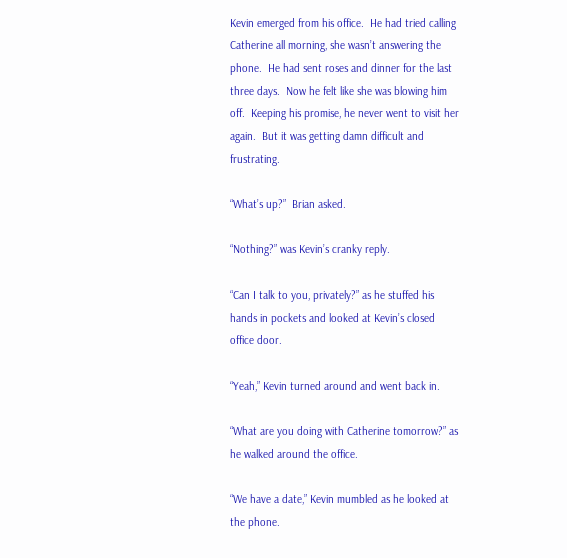Kevin emerged from his office.  He had tried calling Catherine all morning, she wasn’t answering the phone.  He had sent roses and dinner for the last three days.  Now he felt like she was blowing him off.  Keeping his promise, he never went to visit her again.  But it was getting damn difficult and frustrating.

“What’s up?”  Brian asked.

“Nothing?” was Kevin’s cranky reply.

“Can I talk to you, privately?” as he stuffed his hands in pockets and looked at Kevin’s closed office door.

“Yeah,” Kevin turned around and went back in.

“What are you doing with Catherine tomorrow?” as he walked around the office.

“We have a date,” Kevin mumbled as he looked at the phone.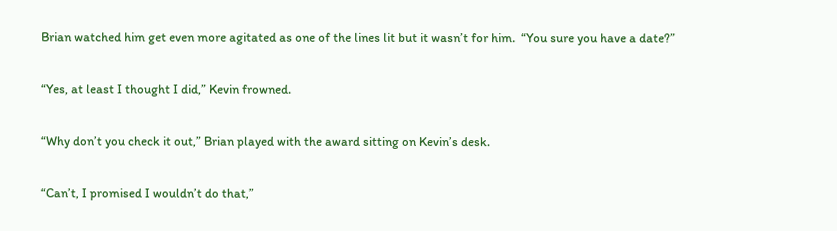Brian watched him get even more agitated as one of the lines lit but it wasn’t for him.  “You sure you have a date?”

“Yes, at least I thought I did,” Kevin frowned.

“Why don’t you check it out,” Brian played with the award sitting on Kevin’s desk.

“Can’t, I promised I wouldn’t do that,”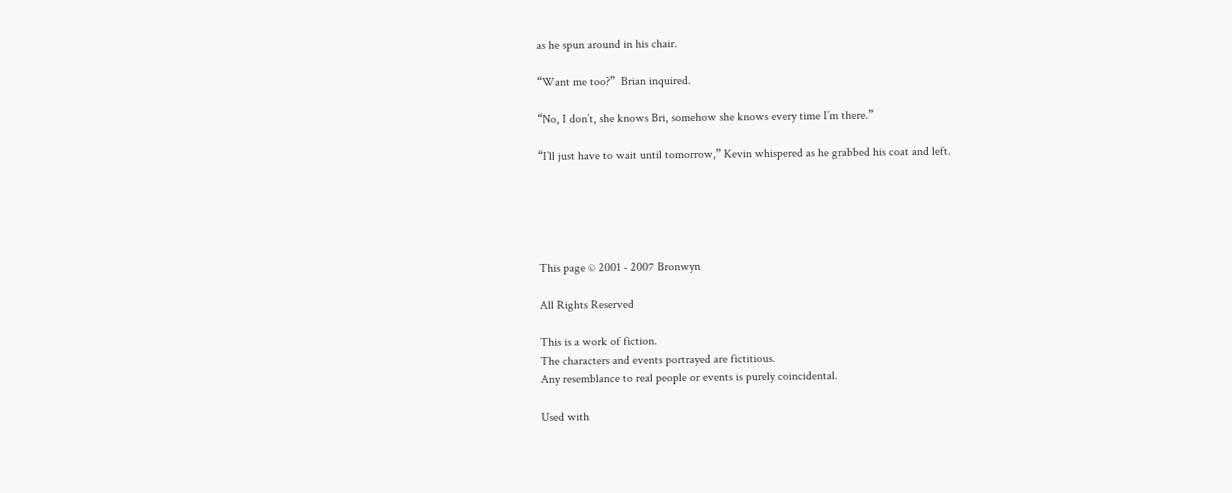as he spun around in his chair.

“Want me too?”  Brian inquired.

“No, I don’t, she knows Bri, somehow she knows every time I’m there.”

“I’ll just have to wait until tomorrow,” Kevin whispered as he grabbed his coat and left.





This page © 2001 - 2007 Bronwyn

All Rights Reserved

This is a work of fiction.
The characters and events portrayed are fictitious.
Any resemblance to real people or events is purely coincidental.

Used with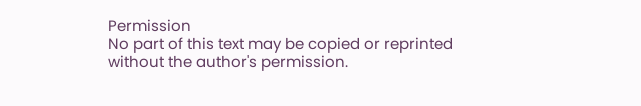Permission
No part of this text may be copied or reprinted
without the author's permission.